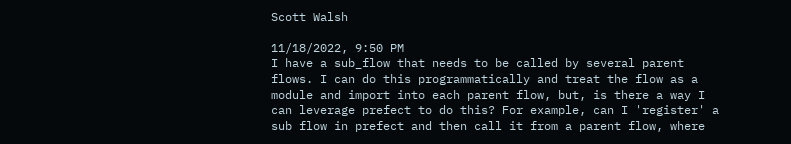Scott Walsh

11/18/2022, 9:50 PM
I have a sub_flow that needs to be called by several parent flows. I can do this programmatically and treat the flow as a module and import into each parent flow, but, is there a way I can leverage prefect to do this? For example, can I 'register' a sub flow in prefect and then call it from a parent flow, where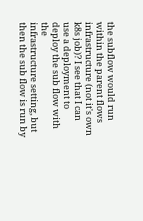the subflow would run within the parent flows infrastructure (not it's own k8s job)? I see that I can use a deployment to deploy the sub flow with the
infrastructure setting, but then the sub flow is run by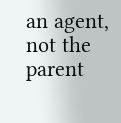an agent, not the parent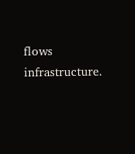flows infrastructure.